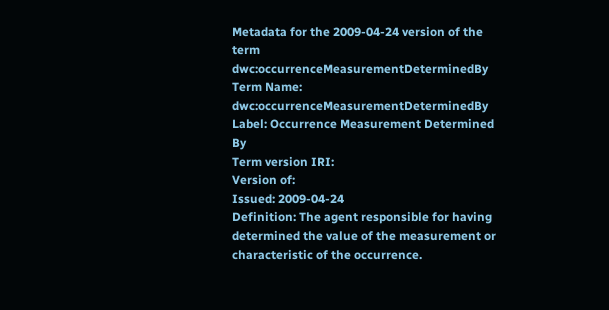Metadata for the 2009-04-24 version of the term dwc:occurrenceMeasurementDeterminedBy
Term Name: dwc:occurrenceMeasurementDeterminedBy
Label: Occurrence Measurement Determined By
Term version IRI:
Version of:
Issued: 2009-04-24
Definition: The agent responsible for having determined the value of the measurement or characteristic of the occurrence.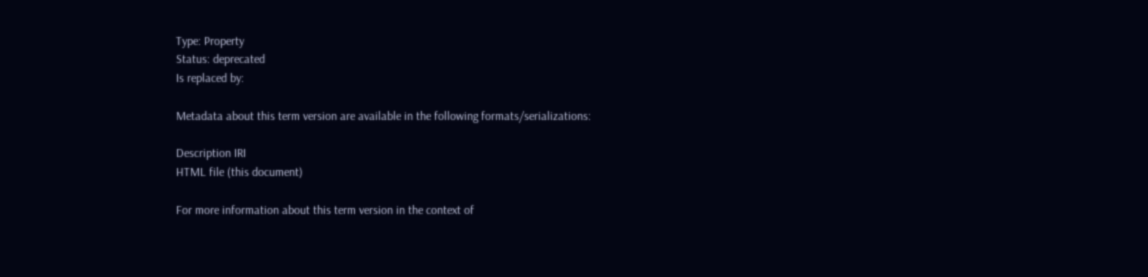Type: Property
Status: deprecated
Is replaced by:

Metadata about this term version are available in the following formats/serializations:

Description IRI
HTML file (this document)

For more information about this term version in the context of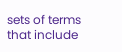sets of terms that include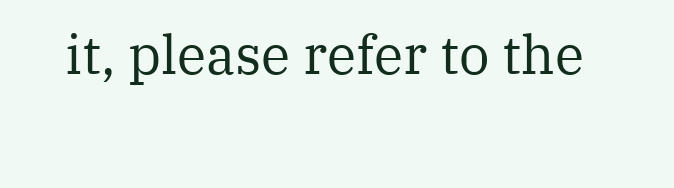it, please refer to the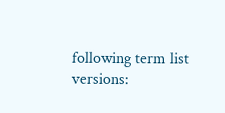following term list versions: